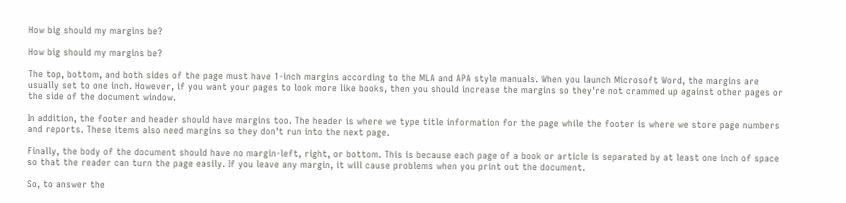How big should my margins be?

How big should my margins be?

The top, bottom, and both sides of the page must have 1-inch margins according to the MLA and APA style manuals. When you launch Microsoft Word, the margins are usually set to one inch. However, if you want your pages to look more like books, then you should increase the margins so they're not crammed up against other pages or the side of the document window.

In addition, the footer and header should have margins too. The header is where we type title information for the page while the footer is where we store page numbers and reports. These items also need margins so they don't run into the next page.

Finally, the body of the document should have no margin-left, right, or bottom. This is because each page of a book or article is separated by at least one inch of space so that the reader can turn the page easily. If you leave any margin, it will cause problems when you print out the document.

So, to answer the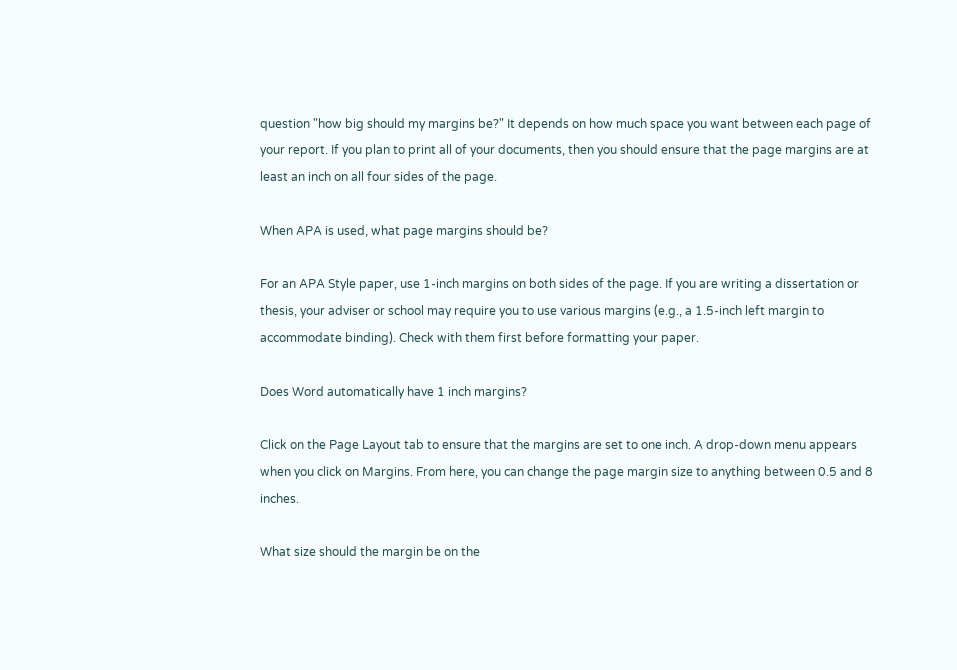question "how big should my margins be?" It depends on how much space you want between each page of your report. If you plan to print all of your documents, then you should ensure that the page margins are at least an inch on all four sides of the page.

When APA is used, what page margins should be?

For an APA Style paper, use 1-inch margins on both sides of the page. If you are writing a dissertation or thesis, your adviser or school may require you to use various margins (e.g., a 1.5-inch left margin to accommodate binding). Check with them first before formatting your paper.

Does Word automatically have 1 inch margins?

Click on the Page Layout tab to ensure that the margins are set to one inch. A drop-down menu appears when you click on Margins. From here, you can change the page margin size to anything between 0.5 and 8 inches.

What size should the margin be on the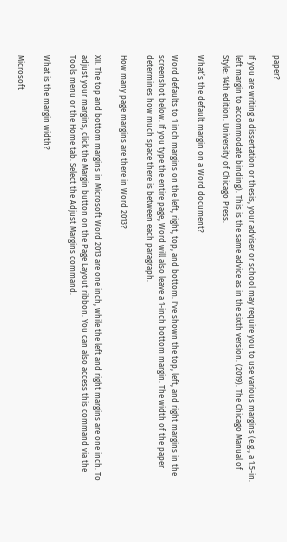paper?

If you are writing a dissertation or thesis, your adviser or school may require you to use various margins (e.g., a 1.5-in. left margin to accommodate binding). This is the same advice as in the sixth version. (2019). The Chicago Manual of Style: 14th edition. University of Chicago Press.

What’s the default margin on a Word document?

Word defaults to 1 inch margins on the left, right, top, and bottom. I've shown the top, left, and right margins in the screenshot below. If you type the entire page, Word will also leave a 1-inch bottom margin. The width of the paper determines how much space there is between each paragraph.

How many page margins are there in Word 2013?

XII. The top and bottom margins in Microsoft Word 2013 are one inch, while the left and right margins are one inch. To adjust your margins, click the Margin button on the Page Layout ribbon. You can also access this command via the Tools menu or the Home tab. Select the Adjust Margins command.

What is the margin width?

Microsoft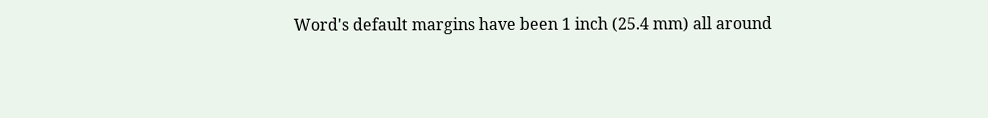Word's default margins have been 1 inch (25.4 mm) all around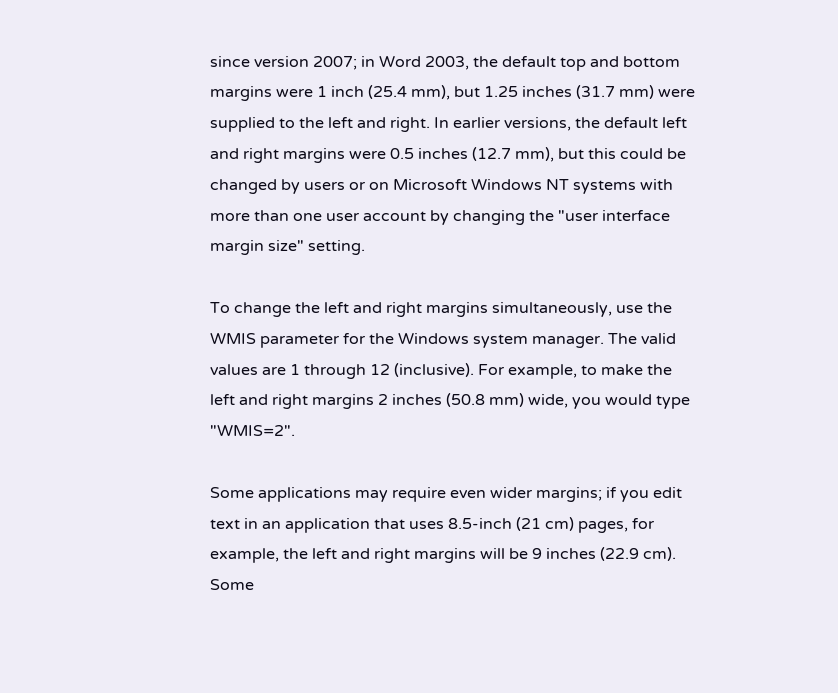since version 2007; in Word 2003, the default top and bottom margins were 1 inch (25.4 mm), but 1.25 inches (31.7 mm) were supplied to the left and right. In earlier versions, the default left and right margins were 0.5 inches (12.7 mm), but this could be changed by users or on Microsoft Windows NT systems with more than one user account by changing the "user interface margin size" setting.

To change the left and right margins simultaneously, use the WMIS parameter for the Windows system manager. The valid values are 1 through 12 (inclusive). For example, to make the left and right margins 2 inches (50.8 mm) wide, you would type "WMIS=2".

Some applications may require even wider margins; if you edit text in an application that uses 8.5-inch (21 cm) pages, for example, the left and right margins will be 9 inches (22.9 cm). Some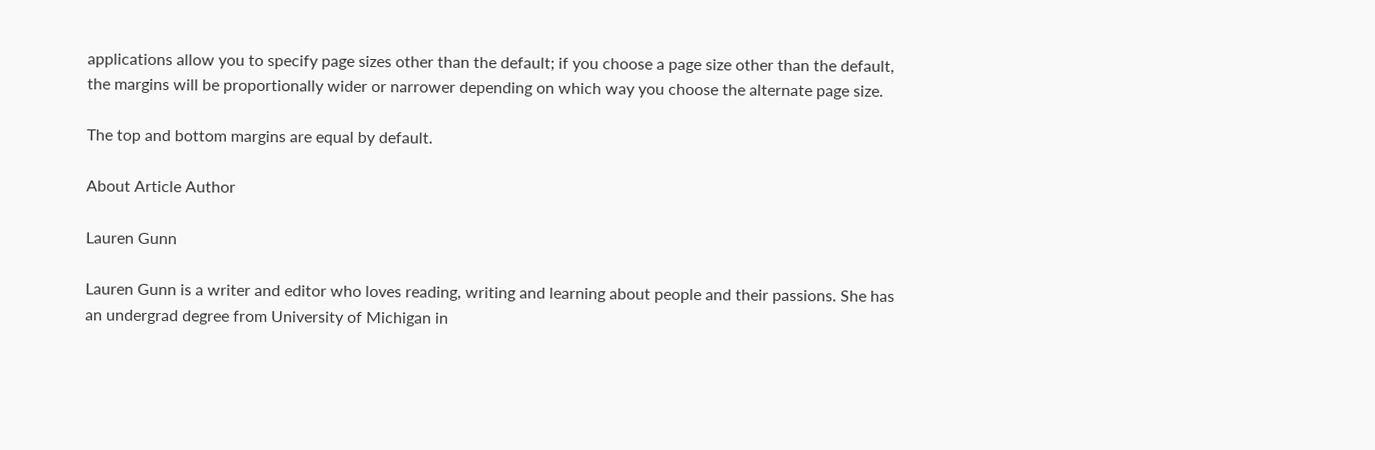applications allow you to specify page sizes other than the default; if you choose a page size other than the default, the margins will be proportionally wider or narrower depending on which way you choose the alternate page size.

The top and bottom margins are equal by default.

About Article Author

Lauren Gunn

Lauren Gunn is a writer and editor who loves reading, writing and learning about people and their passions. She has an undergrad degree from University of Michigan in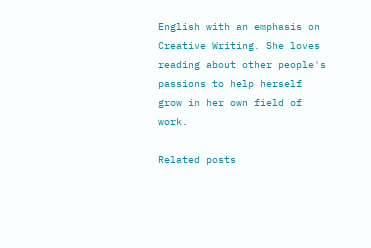English with an emphasis on Creative Writing. She loves reading about other people's passions to help herself grow in her own field of work.

Related posts